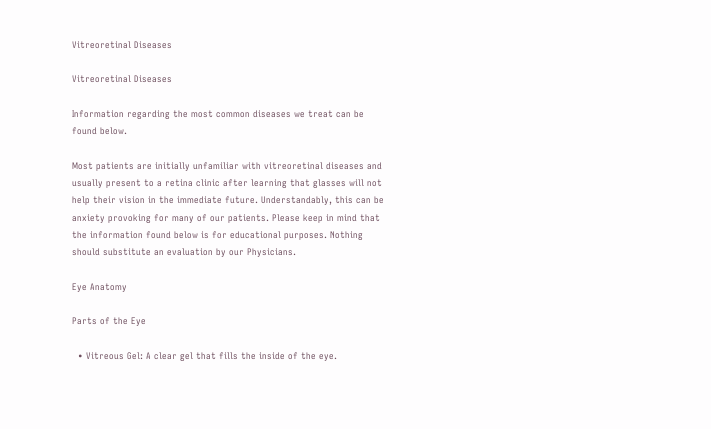Vitreoretinal Diseases

Vitreoretinal Diseases

Information regarding the most common diseases we treat can be found below.

Most patients are initially unfamiliar with vitreoretinal diseases and usually present to a retina clinic after learning that glasses will not help their vision in the immediate future. Understandably, this can be anxiety provoking for many of our patients. Please keep in mind that the information found below is for educational purposes. Nothing should substitute an evaluation by our Physicians.

Eye Anatomy

Parts of the Eye

  • Vitreous Gel: A clear gel that fills the inside of the eye.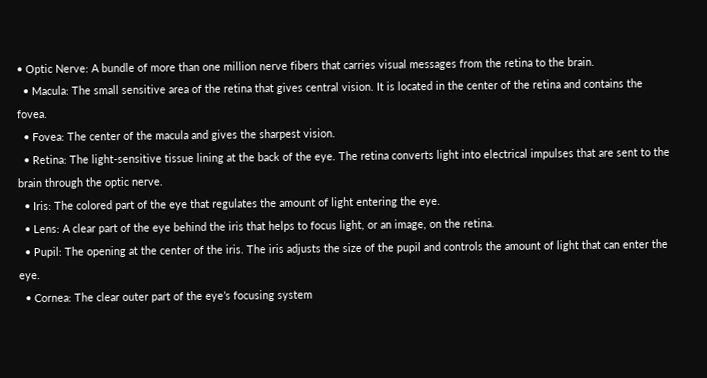• Optic Nerve: A bundle of more than one million nerve fibers that carries visual messages from the retina to the brain.
  • Macula: The small sensitive area of the retina that gives central vision. It is located in the center of the retina and contains the fovea.
  • Fovea: The center of the macula and gives the sharpest vision.
  • Retina: The light-sensitive tissue lining at the back of the eye. The retina converts light into electrical impulses that are sent to the brain through the optic nerve.
  • Iris: The colored part of the eye that regulates the amount of light entering the eye.
  • Lens: A clear part of the eye behind the iris that helps to focus light, or an image, on the retina.
  • Pupil: The opening at the center of the iris. The iris adjusts the size of the pupil and controls the amount of light that can enter the eye.
  • Cornea: The clear outer part of the eye’s focusing system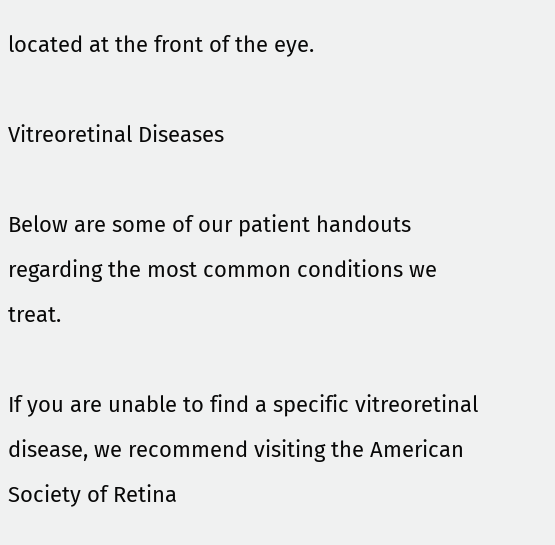located at the front of the eye.

Vitreoretinal Diseases

Below are some of our patient handouts regarding the most common conditions we treat.

If you are unable to find a specific vitreoretinal disease, we recommend visiting the American Society of Retina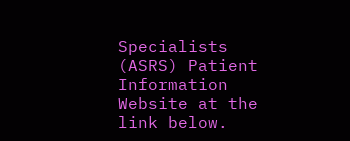Specialists (ASRS) Patient Information Website at the link below.